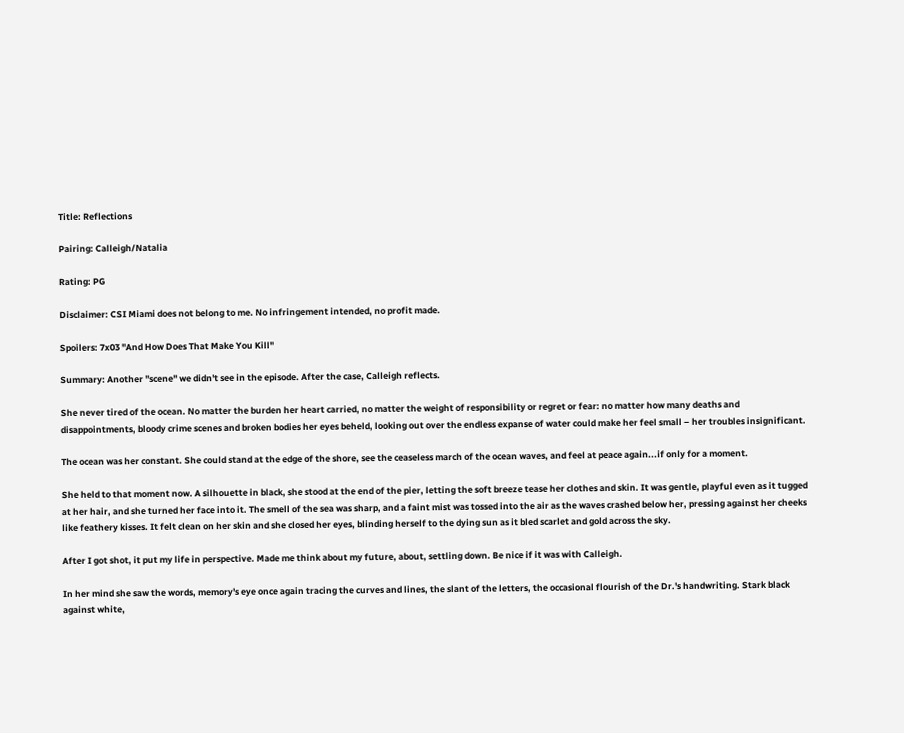Title: Reflections

Pairing: Calleigh/Natalia

Rating: PG

Disclaimer: CSI Miami does not belong to me. No infringement intended, no profit made.

Spoilers: 7x03 "And How Does That Make You Kill"

Summary: Another "scene" we didn't see in the episode. After the case, Calleigh reflects.

She never tired of the ocean. No matter the burden her heart carried, no matter the weight of responsibility or regret or fear: no matter how many deaths and disappointments, bloody crime scenes and broken bodies her eyes beheld, looking out over the endless expanse of water could make her feel small – her troubles insignificant.

The ocean was her constant. She could stand at the edge of the shore, see the ceaseless march of the ocean waves, and feel at peace again...if only for a moment.

She held to that moment now. A silhouette in black, she stood at the end of the pier, letting the soft breeze tease her clothes and skin. It was gentle, playful even as it tugged at her hair, and she turned her face into it. The smell of the sea was sharp, and a faint mist was tossed into the air as the waves crashed below her, pressing against her cheeks like feathery kisses. It felt clean on her skin and she closed her eyes, blinding herself to the dying sun as it bled scarlet and gold across the sky.

After I got shot, it put my life in perspective. Made me think about my future, about, settling down. Be nice if it was with Calleigh.

In her mind she saw the words, memory's eye once again tracing the curves and lines, the slant of the letters, the occasional flourish of the Dr.'s handwriting. Stark black against white,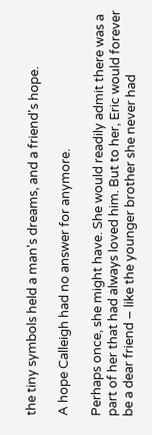the tiny symbols held a man's dreams, and a friend's hope.

A hope Calleigh had no answer for anymore.

Perhaps once, she might have. She would readily admit there was a part of her that had always loved him. But to her, Eric would forever be a dear friend – like the younger brother she never had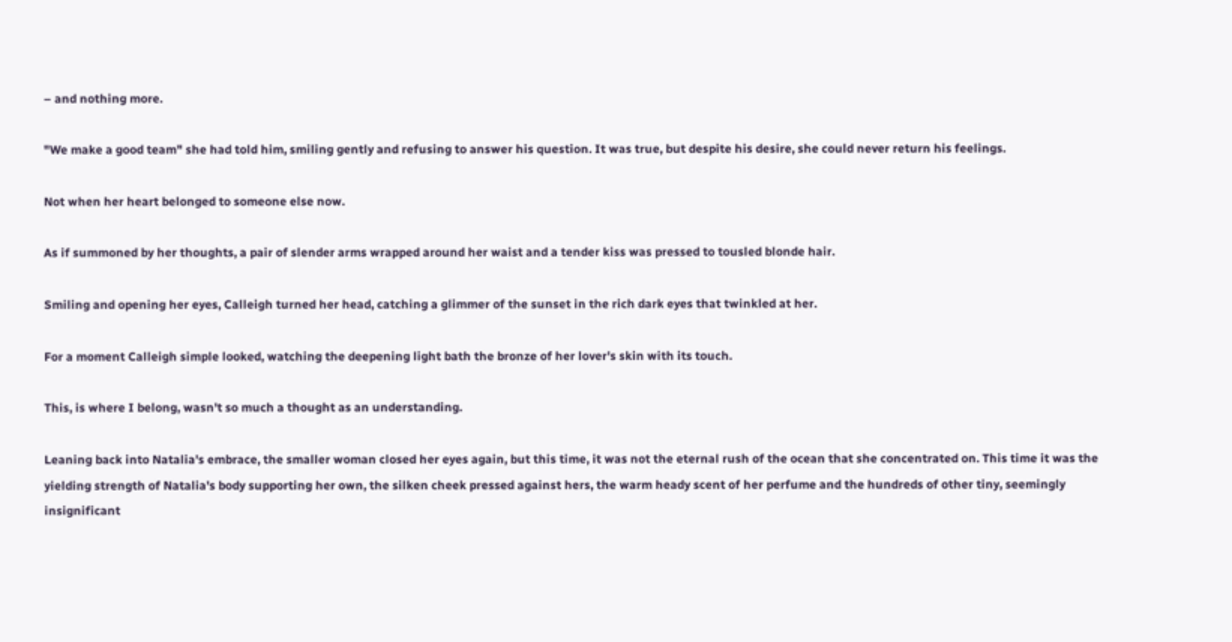– and nothing more.

"We make a good team" she had told him, smiling gently and refusing to answer his question. It was true, but despite his desire, she could never return his feelings.

Not when her heart belonged to someone else now.

As if summoned by her thoughts, a pair of slender arms wrapped around her waist and a tender kiss was pressed to tousled blonde hair.

Smiling and opening her eyes, Calleigh turned her head, catching a glimmer of the sunset in the rich dark eyes that twinkled at her.

For a moment Calleigh simple looked, watching the deepening light bath the bronze of her lover's skin with its touch.

This, is where I belong, wasn't so much a thought as an understanding.

Leaning back into Natalia's embrace, the smaller woman closed her eyes again, but this time, it was not the eternal rush of the ocean that she concentrated on. This time it was the yielding strength of Natalia's body supporting her own, the silken cheek pressed against hers, the warm heady scent of her perfume and the hundreds of other tiny, seemingly insignificant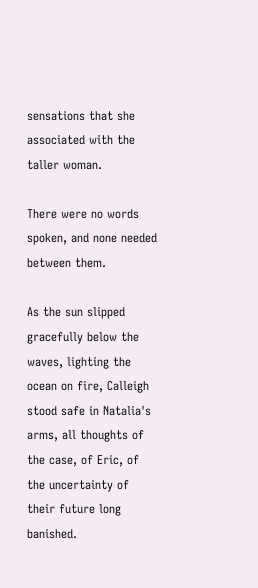sensations that she associated with the taller woman.

There were no words spoken, and none needed between them.

As the sun slipped gracefully below the waves, lighting the ocean on fire, Calleigh stood safe in Natalia's arms, all thoughts of the case, of Eric, of the uncertainty of their future long banished.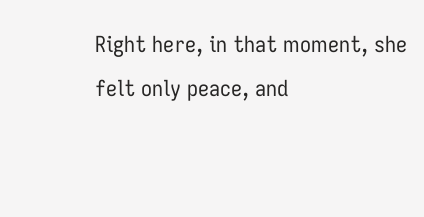Right here, in that moment, she felt only peace, and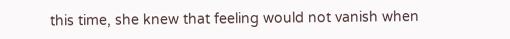this time, she knew that feeling would not vanish when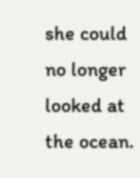she could no longer looked at the ocean.